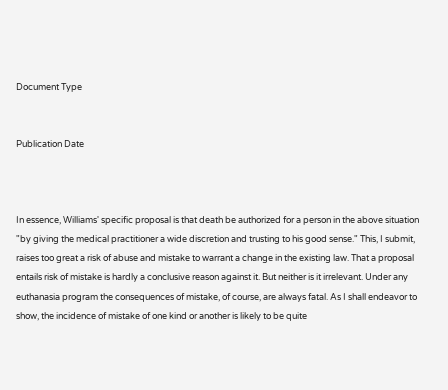Document Type


Publication Date



In essence, Williams' specific proposal is that death be authorized for a person in the above situation "by giving the medical practitioner a wide discretion and trusting to his good sense." This, I submit, raises too great a risk of abuse and mistake to warrant a change in the existing law. That a proposal entails risk of mistake is hardly a conclusive reason against it. But neither is it irrelevant. Under any euthanasia program the consequences of mistake, of course, are always fatal. As I shall endeavor to show, the incidence of mistake of one kind or another is likely to be quite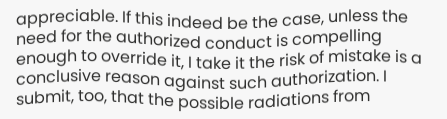appreciable. If this indeed be the case, unless the need for the authorized conduct is compelling enough to override it, I take it the risk of mistake is a conclusive reason against such authorization. I submit, too, that the possible radiations from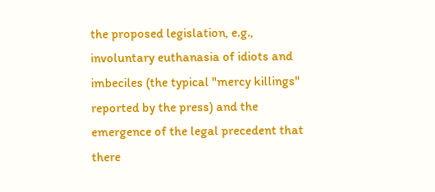the proposed legislation, e.g., involuntary euthanasia of idiots and imbeciles (the typical "mercy killings" reported by the press) and the emergence of the legal precedent that there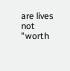are lives not "worth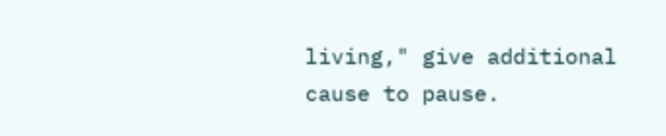living," give additional cause to pause.